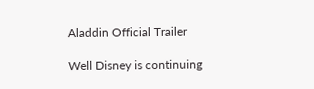Aladdin Official Trailer

Well Disney is continuing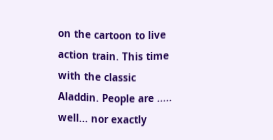on the cartoon to live action train. This time with the classic Aladdin. People are ..... well... nor exactly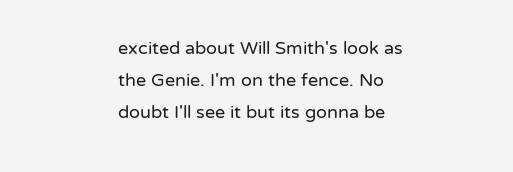excited about Will Smith's look as the Genie. I'm on the fence. No doubt I'll see it but its gonna be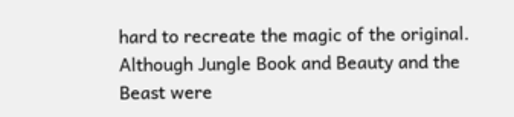hard to recreate the magic of the original. Although Jungle Book and Beauty and the Beast were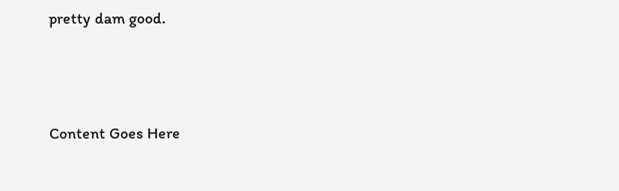pretty dam good.



Content Goes Here